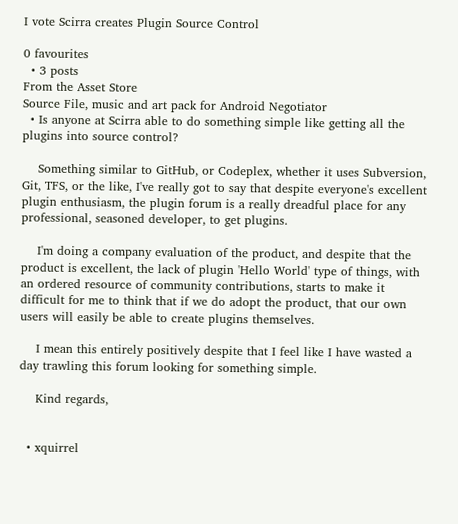I vote Scirra creates Plugin Source Control

0 favourites
  • 3 posts
From the Asset Store
Source File, music and art pack for Android Negotiator
  • Is anyone at Scirra able to do something simple like getting all the plugins into source control?

    Something similar to GitHub, or Codeplex, whether it uses Subversion, Git, TFS, or the like, I've really got to say that despite everyone's excellent plugin enthusiasm, the plugin forum is a really dreadful place for any professional, seasoned developer, to get plugins.

    I'm doing a company evaluation of the product, and despite that the product is excellent, the lack of plugin 'Hello World' type of things, with an ordered resource of community contributions, starts to make it difficult for me to think that if we do adopt the product, that our own users will easily be able to create plugins themselves.

    I mean this entirely positively despite that I feel like I have wasted a day trawling this forum looking for something simple.

    Kind regards,


  • xquirrel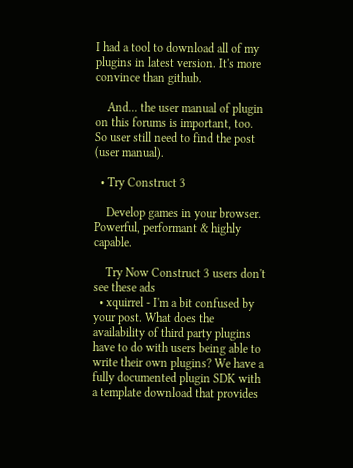I had a tool to download all of my plugins in latest version. It's more convince than github.

    And... the user manual of plugin on this forums is important, too. So user still need to find the post (user manual).

  • Try Construct 3

    Develop games in your browser. Powerful, performant & highly capable.

    Try Now Construct 3 users don't see these ads
  • xquirrel - I'm a bit confused by your post. What does the availability of third party plugins have to do with users being able to write their own plugins? We have a fully documented plugin SDK with a template download that provides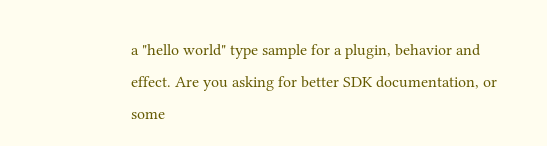a "hello world" type sample for a plugin, behavior and effect. Are you asking for better SDK documentation, or some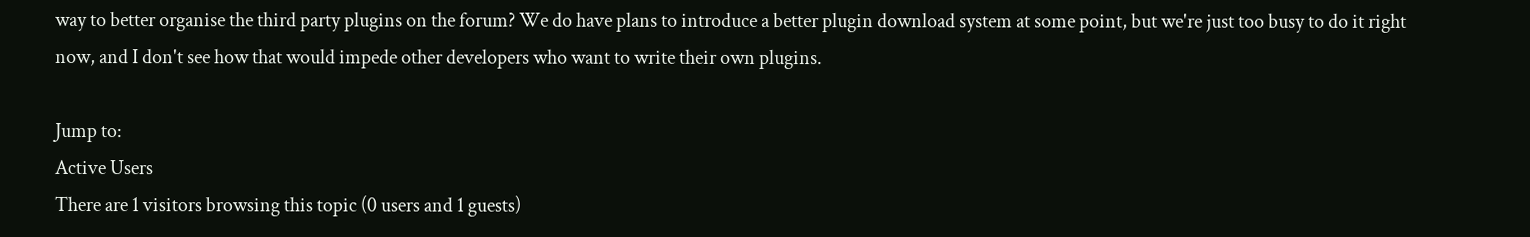way to better organise the third party plugins on the forum? We do have plans to introduce a better plugin download system at some point, but we're just too busy to do it right now, and I don't see how that would impede other developers who want to write their own plugins.

Jump to:
Active Users
There are 1 visitors browsing this topic (0 users and 1 guests)